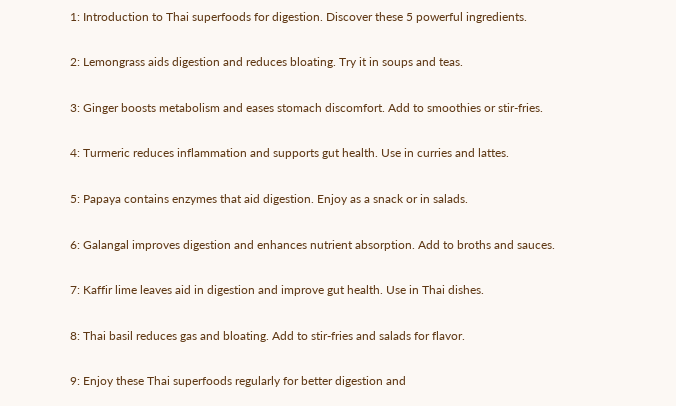1: Introduction to Thai superfoods for digestion. Discover these 5 powerful ingredients.

2: Lemongrass aids digestion and reduces bloating. Try it in soups and teas.

3: Ginger boosts metabolism and eases stomach discomfort. Add to smoothies or stir-fries.

4: Turmeric reduces inflammation and supports gut health. Use in curries and lattes.

5: Papaya contains enzymes that aid digestion. Enjoy as a snack or in salads.

6: Galangal improves digestion and enhances nutrient absorption. Add to broths and sauces.

7: Kaffir lime leaves aid in digestion and improve gut health. Use in Thai dishes.

8: Thai basil reduces gas and bloating. Add to stir-fries and salads for flavor.

9: Enjoy these Thai superfoods regularly for better digestion and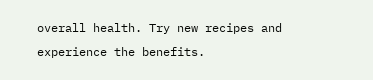overall health. Try new recipes and experience the benefits.